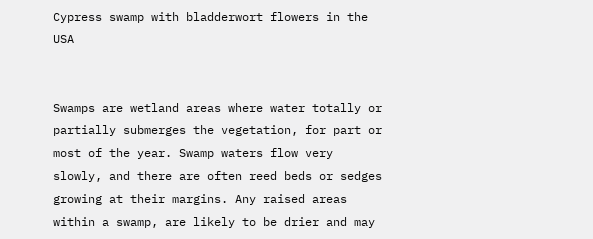Cypress swamp with bladderwort flowers in the USA


Swamps are wetland areas where water totally or partially submerges the vegetation, for part or most of the year. Swamp waters flow very slowly, and there are often reed beds or sedges growing at their margins. Any raised areas within a swamp, are likely to be drier and may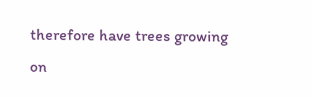therefore have trees growing on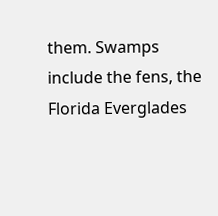them. Swamps include the fens, the Florida Everglades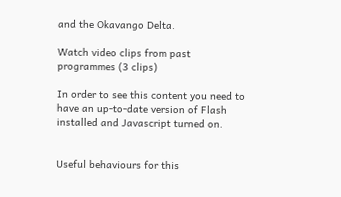and the Okavango Delta.

Watch video clips from past programmes (3 clips)

In order to see this content you need to have an up-to-date version of Flash installed and Javascript turned on.


Useful behaviours for this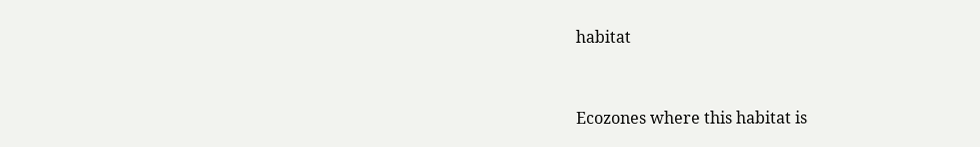habitat


Ecozones where this habitat is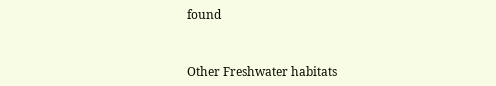found


Other Freshwater habitats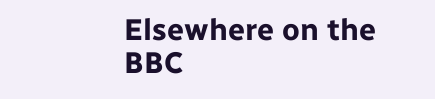Elsewhere on the BBC